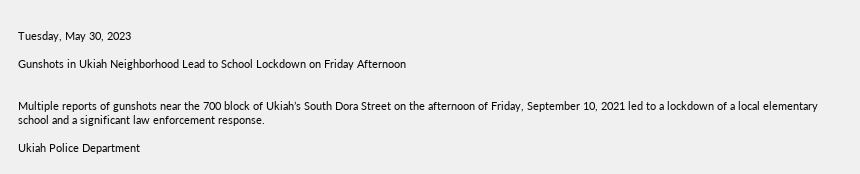Tuesday, May 30, 2023

Gunshots in Ukiah Neighborhood Lead to School Lockdown on Friday Afternoon


Multiple reports of gunshots near the 700 block of Ukiah’s South Dora Street on the afternoon of Friday, September 10, 2021 led to a lockdown of a local elementary school and a significant law enforcement response.

Ukiah Police Department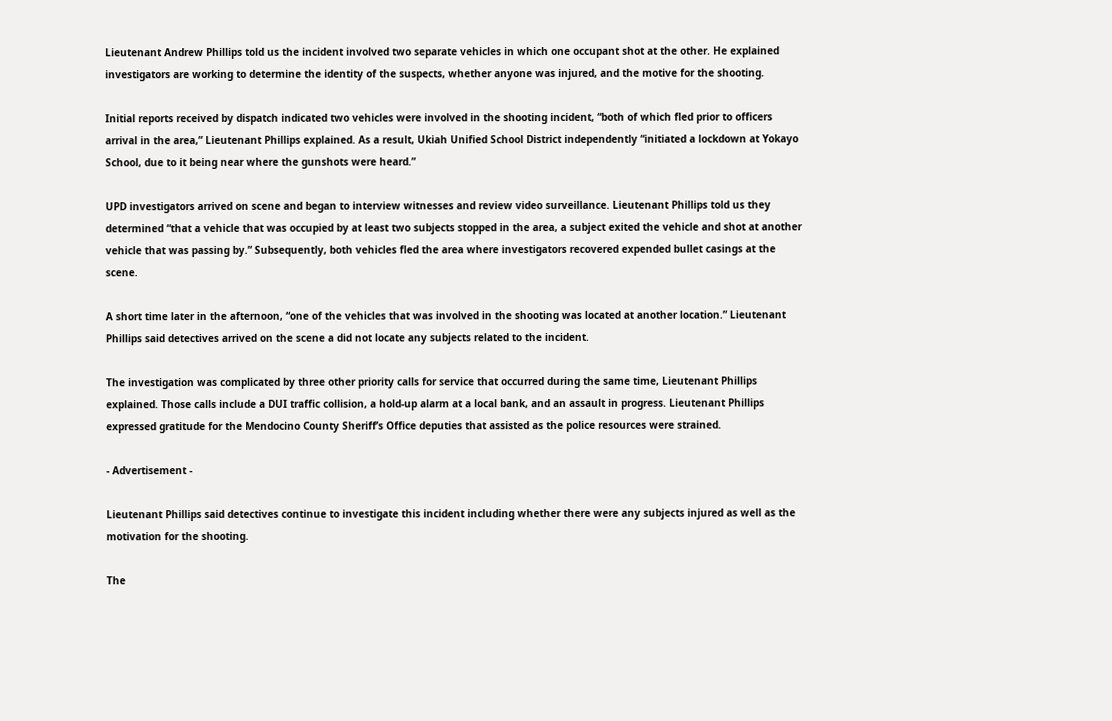Lieutenant Andrew Phillips told us the incident involved two separate vehicles in which one occupant shot at the other. He explained investigators are working to determine the identity of the suspects, whether anyone was injured, and the motive for the shooting.

Initial reports received by dispatch indicated two vehicles were involved in the shooting incident, “both of which fled prior to officers arrival in the area,” Lieutenant Phillips explained. As a result, Ukiah Unified School District independently “initiated a lockdown at Yokayo School, due to it being near where the gunshots were heard.”

UPD investigators arrived on scene and began to interview witnesses and review video surveillance. Lieutenant Phillips told us they determined “that a vehicle that was occupied by at least two subjects stopped in the area, a subject exited the vehicle and shot at another vehicle that was passing by.” Subsequently, both vehicles fled the area where investigators recovered expended bullet casings at the scene.

A short time later in the afternoon, “one of the vehicles that was involved in the shooting was located at another location.” Lieutenant Phillips said detectives arrived on the scene a did not locate any subjects related to the incident.

The investigation was complicated by three other priority calls for service that occurred during the same time, Lieutenant Phillips explained. Those calls include a DUI traffic collision, a hold-up alarm at a local bank, and an assault in progress. Lieutenant Phillips expressed gratitude for the Mendocino County Sheriff’s Office deputies that assisted as the police resources were strained.

- Advertisement -

Lieutenant Phillips said detectives continue to investigate this incident including whether there were any subjects injured as well as the motivation for the shooting.

The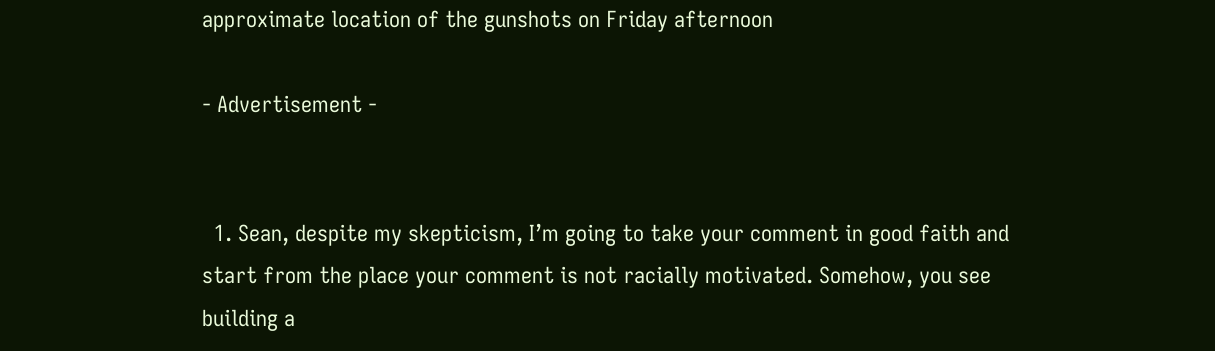approximate location of the gunshots on Friday afternoon

- Advertisement -


  1. Sean, despite my skepticism, I’m going to take your comment in good faith and start from the place your comment is not racially motivated. Somehow, you see building a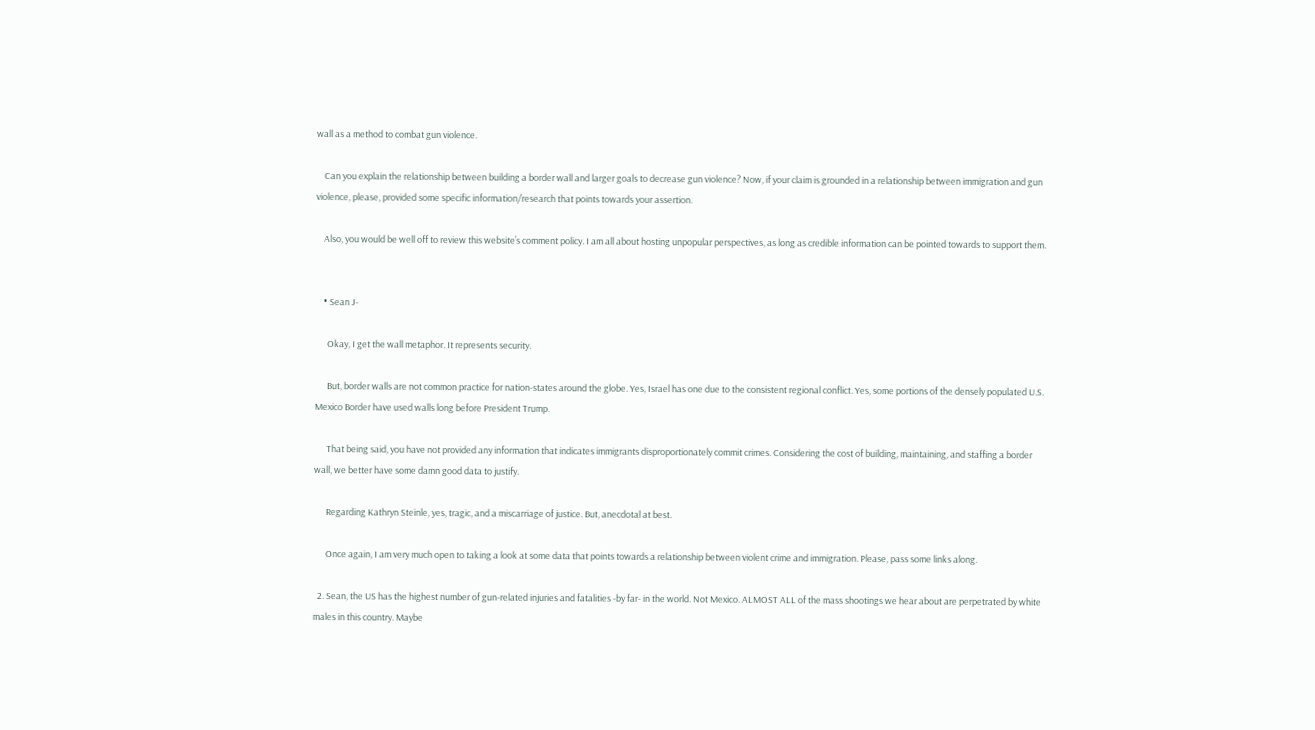wall as a method to combat gun violence.

    Can you explain the relationship between building a border wall and larger goals to decrease gun violence? Now, if your claim is grounded in a relationship between immigration and gun violence, please, provided some specific information/research that points towards your assertion.

    Also, you would be well off to review this website’s comment policy. I am all about hosting unpopular perspectives, as long as credible information can be pointed towards to support them.


    • Sean J-

      Okay, I get the wall metaphor. It represents security.

      But, border walls are not common practice for nation-states around the globe. Yes, Israel has one due to the consistent regional conflict. Yes, some portions of the densely populated U.S. Mexico Border have used walls long before President Trump.

      That being said, you have not provided any information that indicates immigrants disproportionately commit crimes. Considering the cost of building, maintaining, and staffing a border wall, we better have some damn good data to justify.

      Regarding Kathryn Steinle, yes, tragic, and a miscarriage of justice. But, anecdotal at best.

      Once again, I am very much open to taking a look at some data that points towards a relationship between violent crime and immigration. Please, pass some links along.

  2. Sean, the US has the highest number of gun-related injuries and fatalities -by far- in the world. Not Mexico. ALMOST ALL of the mass shootings we hear about are perpetrated by white males in this country. Maybe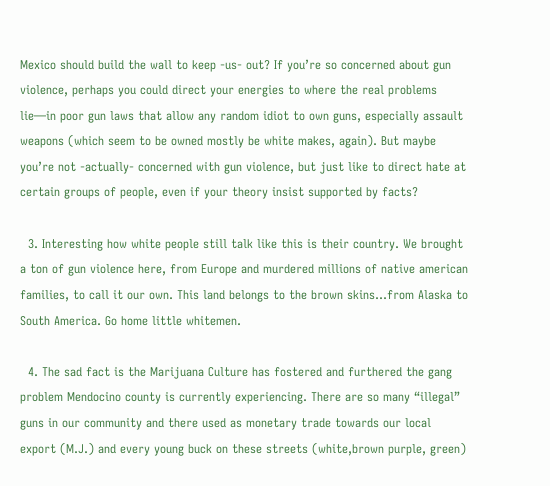Mexico should build the wall to keep -us- out? If you’re so concerned about gun violence, perhaps you could direct your energies to where the real problems lie—in poor gun laws that allow any random idiot to own guns, especially assault weapons (which seem to be owned mostly be white makes, again). But maybe you’re not -actually- concerned with gun violence, but just like to direct hate at certain groups of people, even if your theory insist supported by facts?

  3. Interesting how white people still talk like this is their country. We brought a ton of gun violence here, from Europe and murdered millions of native american families, to call it our own. This land belongs to the brown skins…from Alaska to South America. Go home little whitemen.

  4. The sad fact is the Marijuana Culture has fostered and furthered the gang problem Mendocino county is currently experiencing. There are so many “illegal” guns in our community and there used as monetary trade towards our local export (M.J.) and every young buck on these streets (white,brown purple, green)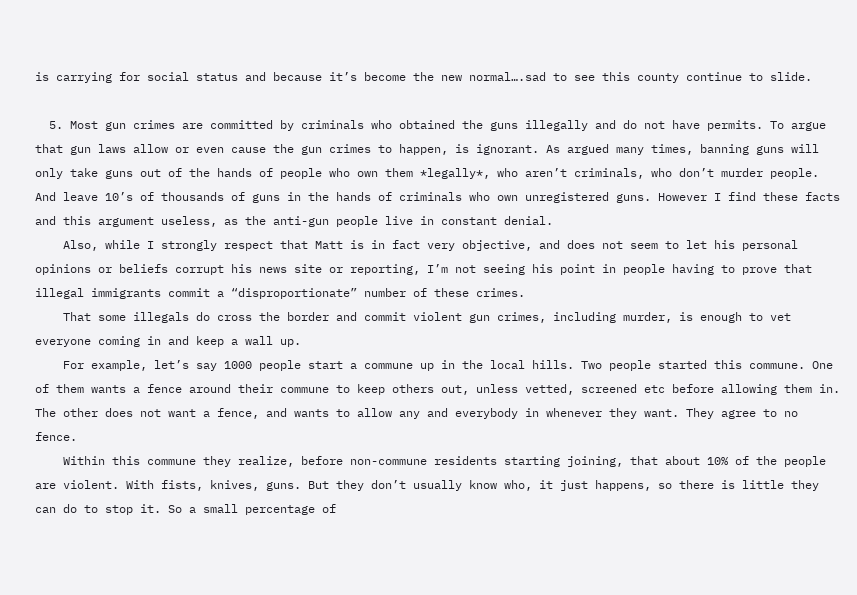is carrying for social status and because it’s become the new normal….sad to see this county continue to slide.

  5. Most gun crimes are committed by criminals who obtained the guns illegally and do not have permits. To argue that gun laws allow or even cause the gun crimes to happen, is ignorant. As argued many times, banning guns will only take guns out of the hands of people who own them *legally*, who aren’t criminals, who don’t murder people. And leave 10’s of thousands of guns in the hands of criminals who own unregistered guns. However I find these facts and this argument useless, as the anti-gun people live in constant denial.
    Also, while I strongly respect that Matt is in fact very objective, and does not seem to let his personal opinions or beliefs corrupt his news site or reporting, I’m not seeing his point in people having to prove that illegal immigrants commit a “disproportionate” number of these crimes.
    That some illegals do cross the border and commit violent gun crimes, including murder, is enough to vet everyone coming in and keep a wall up.
    For example, let’s say 1000 people start a commune up in the local hills. Two people started this commune. One of them wants a fence around their commune to keep others out, unless vetted, screened etc before allowing them in. The other does not want a fence, and wants to allow any and everybody in whenever they want. They agree to no fence.
    Within this commune they realize, before non-commune residents starting joining, that about 10% of the people are violent. With fists, knives, guns. But they don’t usually know who, it just happens, so there is little they can do to stop it. So a small percentage of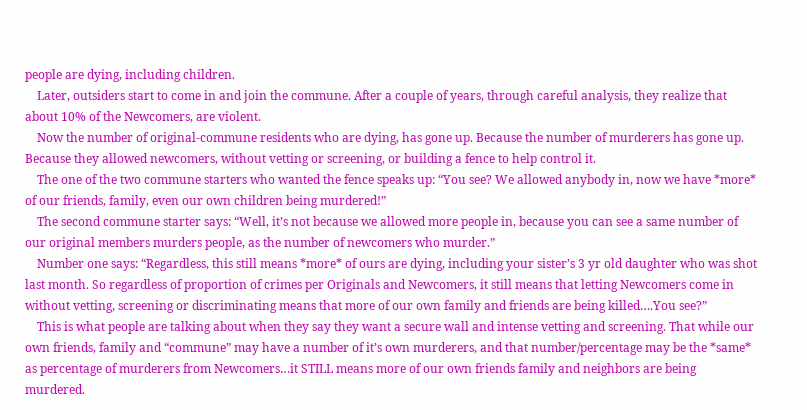people are dying, including children.
    Later, outsiders start to come in and join the commune. After a couple of years, through careful analysis, they realize that about 10% of the Newcomers, are violent.
    Now the number of original-commune residents who are dying, has gone up. Because the number of murderers has gone up. Because they allowed newcomers, without vetting or screening, or building a fence to help control it.
    The one of the two commune starters who wanted the fence speaks up: “You see? We allowed anybody in, now we have *more* of our friends, family, even our own children being murdered!”
    The second commune starter says: “Well, it’s not because we allowed more people in, because you can see a same number of our original members murders people, as the number of newcomers who murder.”
    Number one says: “Regardless, this still means *more* of ours are dying, including your sister’s 3 yr old daughter who was shot last month. So regardless of proportion of crimes per Originals and Newcomers, it still means that letting Newcomers come in without vetting, screening or discriminating means that more of our own family and friends are being killed….You see?”
    This is what people are talking about when they say they want a secure wall and intense vetting and screening. That while our own friends, family and “commune” may have a number of it’s own murderers, and that number/percentage may be the *same* as percentage of murderers from Newcomers…it STILL means more of our own friends family and neighbors are being murdered.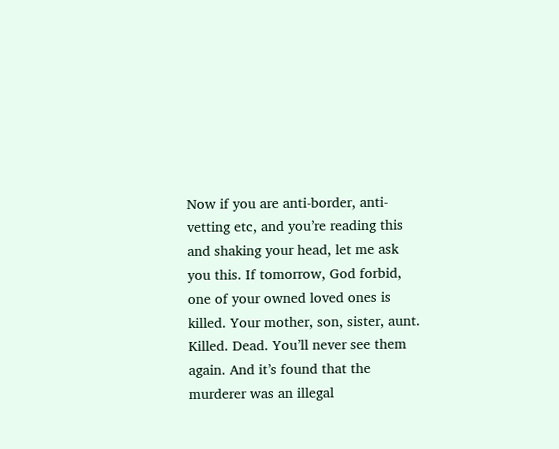Now if you are anti-border, anti-vetting etc, and you’re reading this and shaking your head, let me ask you this. If tomorrow, God forbid, one of your owned loved ones is killed. Your mother, son, sister, aunt. Killed. Dead. You’ll never see them again. And it’s found that the murderer was an illegal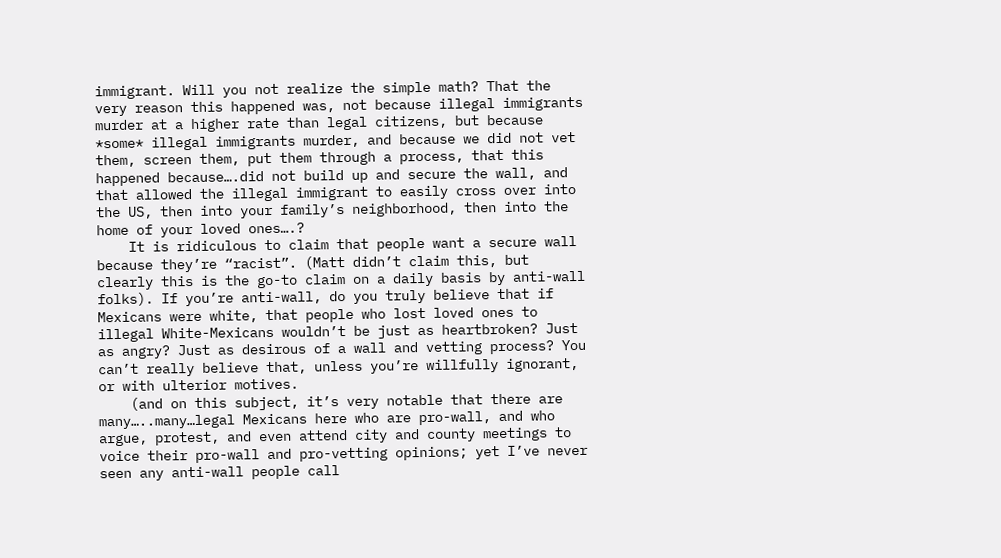immigrant. Will you not realize the simple math? That the very reason this happened was, not because illegal immigrants murder at a higher rate than legal citizens, but because *some* illegal immigrants murder, and because we did not vet them, screen them, put them through a process, that this happened because….did not build up and secure the wall, and that allowed the illegal immigrant to easily cross over into the US, then into your family’s neighborhood, then into the home of your loved ones….?
    It is ridiculous to claim that people want a secure wall because they’re “racist”. (Matt didn’t claim this, but clearly this is the go-to claim on a daily basis by anti-wall folks). If you’re anti-wall, do you truly believe that if Mexicans were white, that people who lost loved ones to illegal White-Mexicans wouldn’t be just as heartbroken? Just as angry? Just as desirous of a wall and vetting process? You can’t really believe that, unless you’re willfully ignorant, or with ulterior motives.
    (and on this subject, it’s very notable that there are many…..many…legal Mexicans here who are pro-wall, and who argue, protest, and even attend city and county meetings to voice their pro-wall and pro-vetting opinions; yet I’ve never seen any anti-wall people call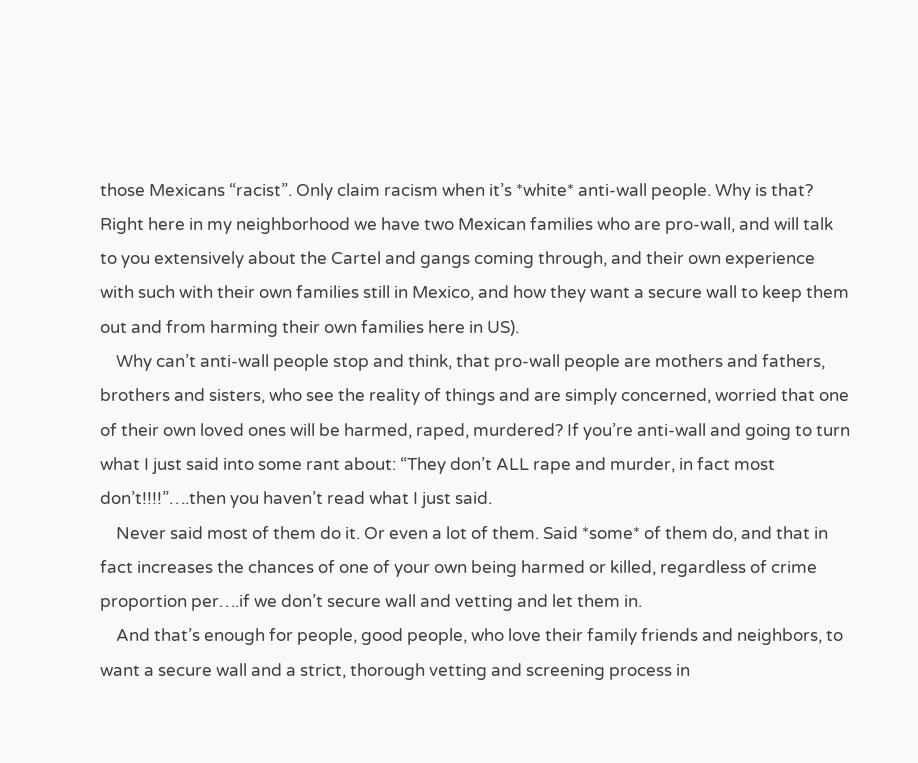those Mexicans “racist”. Only claim racism when it’s *white* anti-wall people. Why is that? Right here in my neighborhood we have two Mexican families who are pro-wall, and will talk to you extensively about the Cartel and gangs coming through, and their own experience with such with their own families still in Mexico, and how they want a secure wall to keep them out and from harming their own families here in US).
    Why can’t anti-wall people stop and think, that pro-wall people are mothers and fathers, brothers and sisters, who see the reality of things and are simply concerned, worried that one of their own loved ones will be harmed, raped, murdered? If you’re anti-wall and going to turn what I just said into some rant about: “They don’t ALL rape and murder, in fact most don’t!!!!”….then you haven’t read what I just said.
    Never said most of them do it. Or even a lot of them. Said *some* of them do, and that in fact increases the chances of one of your own being harmed or killed, regardless of crime proportion per….if we don’t secure wall and vetting and let them in.
    And that’s enough for people, good people, who love their family friends and neighbors, to want a secure wall and a strict, thorough vetting and screening process in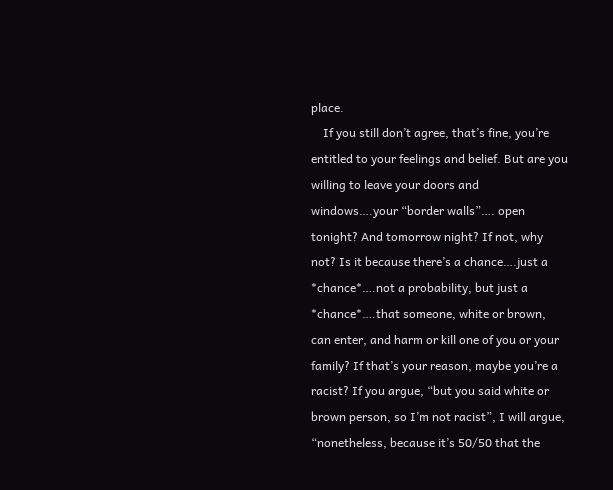place.
    If you still don’t agree, that’s fine, you’re entitled to your feelings and belief. But are you willing to leave your doors and windows….your “border walls”…. open tonight? And tomorrow night? If not, why not? Is it because there’s a chance….just a *chance*….not a probability, but just a *chance*….that someone, white or brown, can enter, and harm or kill one of you or your family? If that’s your reason, maybe you’re a racist? If you argue, “but you said white or brown person, so I’m not racist”, I will argue, “nonetheless, because it’s 50/50 that the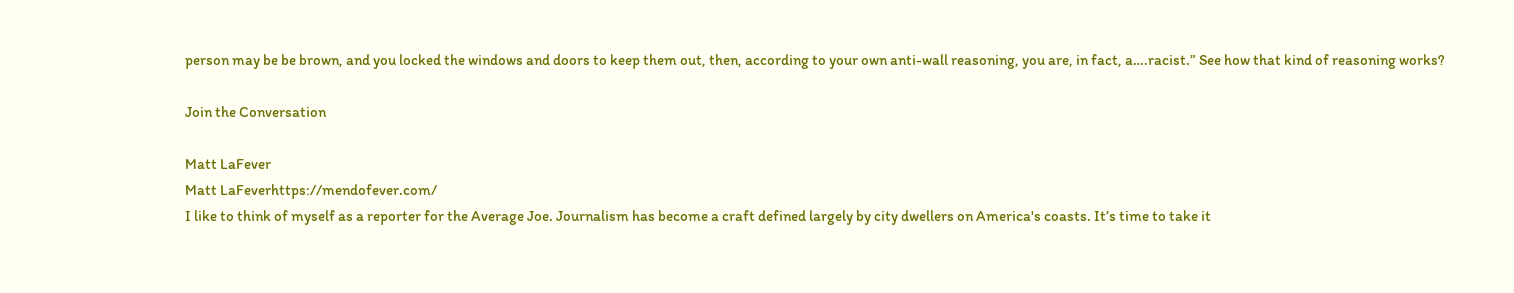person may be be brown, and you locked the windows and doors to keep them out, then, according to your own anti-wall reasoning, you are, in fact, a….racist.” See how that kind of reasoning works?

Join the Conversation

Matt LaFever
Matt LaFeverhttps://mendofever.com/
I like to think of myself as a reporter for the Average Joe. Journalism has become a craft defined largely by city dwellers on America's coasts. It’s time to take it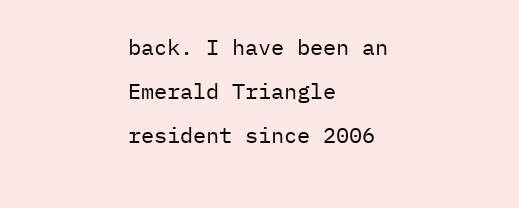back. I have been an Emerald Triangle resident since 2006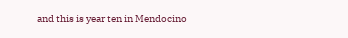and this is year ten in Mendocino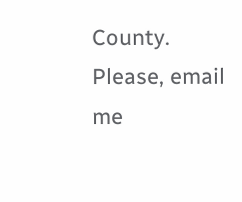County. Please, email me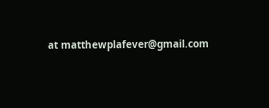at matthewplafever@gmail.com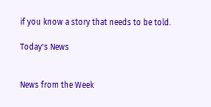if you know a story that needs to be told.

Today's News


News from the Week